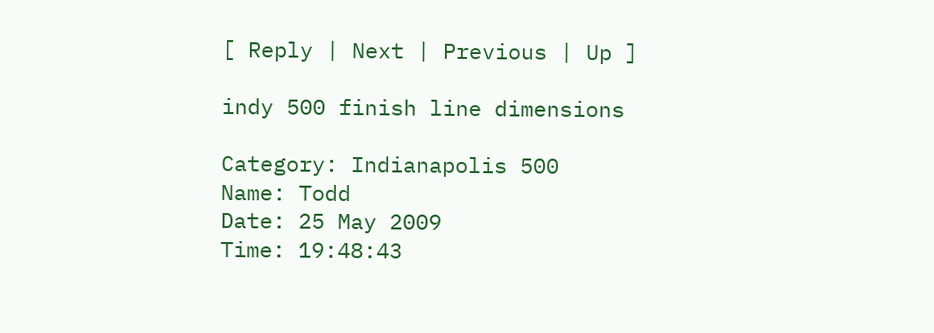[ Reply | Next | Previous | Up ]

indy 500 finish line dimensions

Category: Indianapolis 500
Name: Todd
Date: 25 May 2009
Time: 19:48:43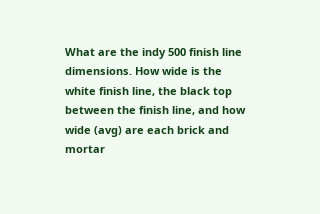What are the indy 500 finish line dimensions. How wide is the white finish line, the black top between the finish line, and how wide (avg) are each brick and mortar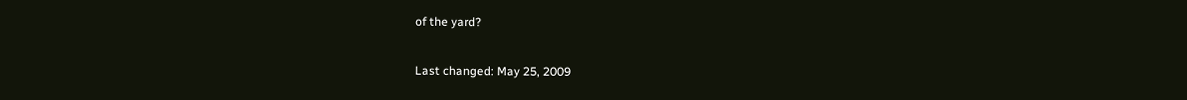of the yard?

Last changed: May 25, 2009